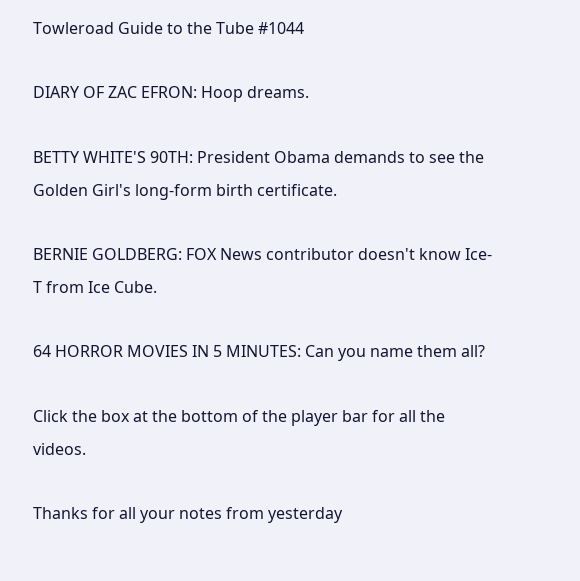Towleroad Guide to the Tube #1044

DIARY OF ZAC EFRON: Hoop dreams.

BETTY WHITE'S 90TH: President Obama demands to see the Golden Girl's long-form birth certificate.

BERNIE GOLDBERG: FOX News contributor doesn't know Ice-T from Ice Cube.

64 HORROR MOVIES IN 5 MINUTES: Can you name them all?

Click the box at the bottom of the player bar for all the videos.

Thanks for all your notes from yesterday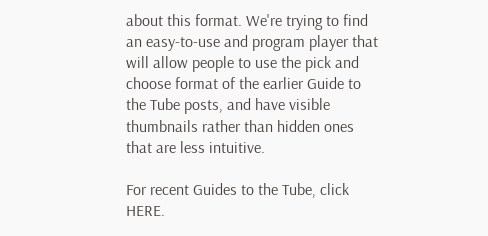about this format. We're trying to find an easy-to-use and program player that will allow people to use the pick and choose format of the earlier Guide to the Tube posts, and have visible thumbnails rather than hidden ones that are less intuitive.

For recent Guides to the Tube, click HERE.